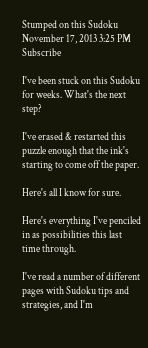Stumped on this Sudoku
November 17, 2013 3:25 PM   Subscribe

I've been stuck on this Sudoku for weeks. What's the next step?

I've erased & restarted this puzzle enough that the ink's starting to come off the paper.

Here's all I know for sure.

Here's everything I've penciled in as possibilities this last time through.

I've read a number of different pages with Sudoku tips and strategies, and I'm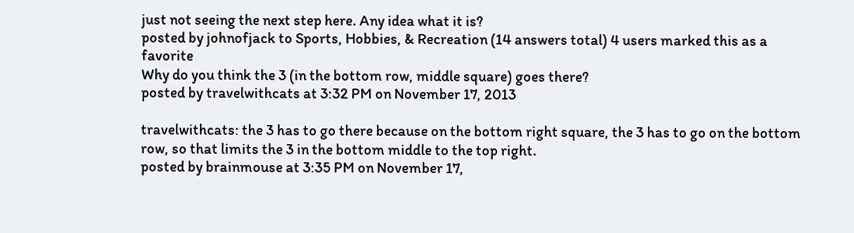just not seeing the next step here. Any idea what it is?
posted by johnofjack to Sports, Hobbies, & Recreation (14 answers total) 4 users marked this as a favorite
Why do you think the 3 (in the bottom row, middle square) goes there?
posted by travelwithcats at 3:32 PM on November 17, 2013

travelwithcats: the 3 has to go there because on the bottom right square, the 3 has to go on the bottom row, so that limits the 3 in the bottom middle to the top right.
posted by brainmouse at 3:35 PM on November 17,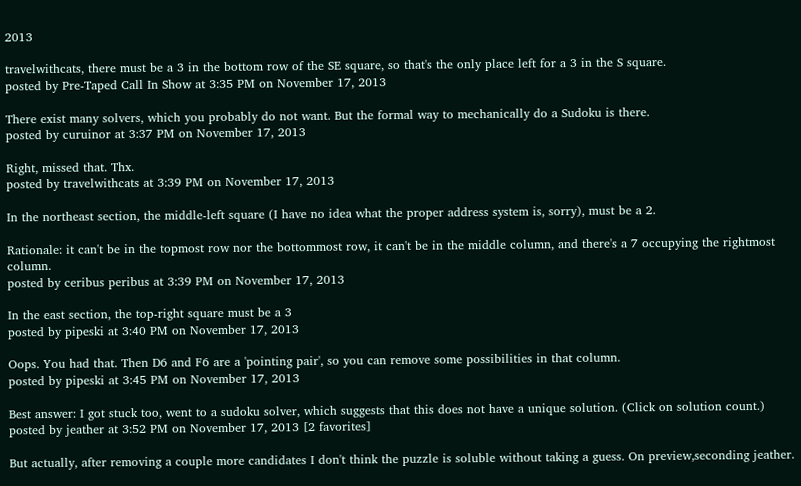2013

travelwithcats, there must be a 3 in the bottom row of the SE square, so that's the only place left for a 3 in the S square.
posted by Pre-Taped Call In Show at 3:35 PM on November 17, 2013

There exist many solvers, which you probably do not want. But the formal way to mechanically do a Sudoku is there.
posted by curuinor at 3:37 PM on November 17, 2013

Right, missed that. Thx.
posted by travelwithcats at 3:39 PM on November 17, 2013

In the northeast section, the middle-left square (I have no idea what the proper address system is, sorry), must be a 2.

Rationale: it can't be in the topmost row nor the bottommost row, it can't be in the middle column, and there's a 7 occupying the rightmost column.
posted by ceribus peribus at 3:39 PM on November 17, 2013

In the east section, the top-right square must be a 3
posted by pipeski at 3:40 PM on November 17, 2013

Oops. You had that. Then D6 and F6 are a 'pointing pair', so you can remove some possibilities in that column.
posted by pipeski at 3:45 PM on November 17, 2013

Best answer: I got stuck too, went to a sudoku solver, which suggests that this does not have a unique solution. (Click on solution count.)
posted by jeather at 3:52 PM on November 17, 2013 [2 favorites]

But actually, after removing a couple more candidates I don't think the puzzle is soluble without taking a guess. On preview,seconding jeather.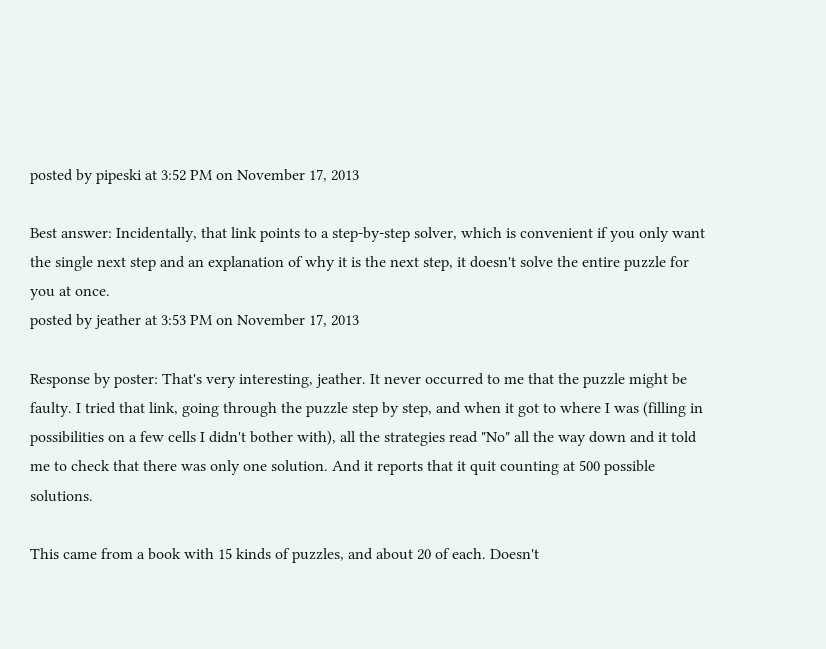posted by pipeski at 3:52 PM on November 17, 2013

Best answer: Incidentally, that link points to a step-by-step solver, which is convenient if you only want the single next step and an explanation of why it is the next step, it doesn't solve the entire puzzle for you at once.
posted by jeather at 3:53 PM on November 17, 2013

Response by poster: That's very interesting, jeather. It never occurred to me that the puzzle might be faulty. I tried that link, going through the puzzle step by step, and when it got to where I was (filling in possibilities on a few cells I didn't bother with), all the strategies read "No" all the way down and it told me to check that there was only one solution. And it reports that it quit counting at 500 possible solutions.

This came from a book with 15 kinds of puzzles, and about 20 of each. Doesn't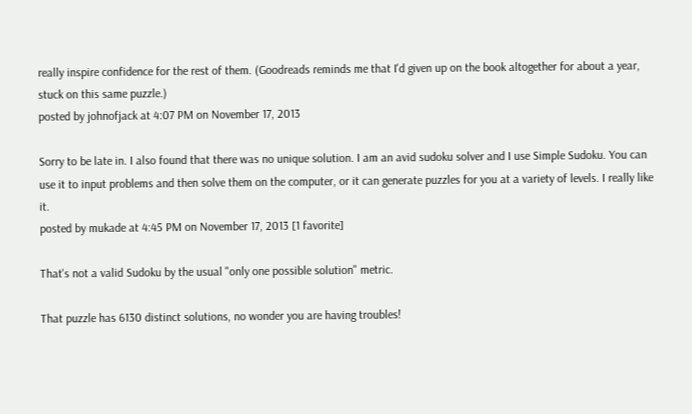really inspire confidence for the rest of them. (Goodreads reminds me that I'd given up on the book altogether for about a year, stuck on this same puzzle.)
posted by johnofjack at 4:07 PM on November 17, 2013

Sorry to be late in. I also found that there was no unique solution. I am an avid sudoku solver and I use Simple Sudoku. You can use it to input problems and then solve them on the computer, or it can generate puzzles for you at a variety of levels. I really like it.
posted by mukade at 4:45 PM on November 17, 2013 [1 favorite]

That's not a valid Sudoku by the usual "only one possible solution" metric.

That puzzle has 6130 distinct solutions, no wonder you are having troubles!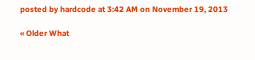posted by hardcode at 3:42 AM on November 19, 2013

« Older What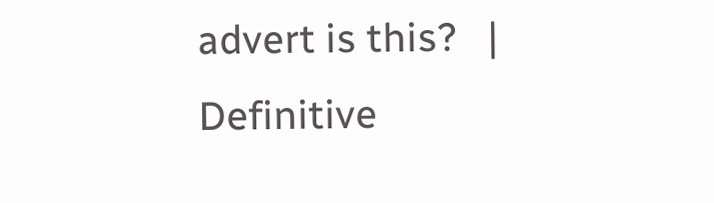advert is this?   |   Definitive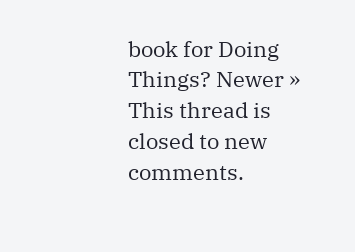book for Doing Things? Newer »
This thread is closed to new comments.